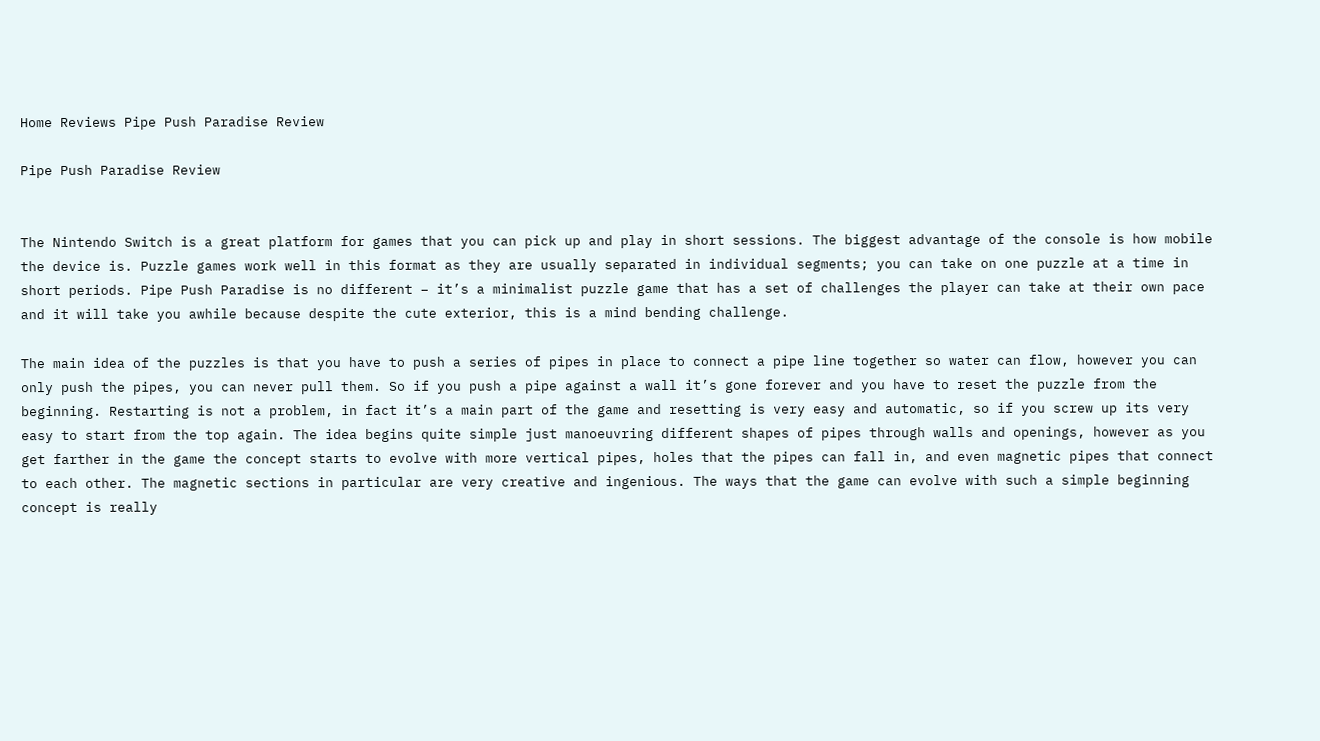Home Reviews Pipe Push Paradise Review

Pipe Push Paradise Review


The Nintendo Switch is a great platform for games that you can pick up and play in short sessions. The biggest advantage of the console is how mobile the device is. Puzzle games work well in this format as they are usually separated in individual segments; you can take on one puzzle at a time in short periods. Pipe Push Paradise is no different – it’s a minimalist puzzle game that has a set of challenges the player can take at their own pace and it will take you awhile because despite the cute exterior, this is a mind bending challenge.

The main idea of the puzzles is that you have to push a series of pipes in place to connect a pipe line together so water can flow, however you can only push the pipes, you can never pull them. So if you push a pipe against a wall it’s gone forever and you have to reset the puzzle from the beginning. Restarting is not a problem, in fact it’s a main part of the game and resetting is very easy and automatic, so if you screw up its very easy to start from the top again. The idea begins quite simple just manoeuvring different shapes of pipes through walls and openings, however as you get farther in the game the concept starts to evolve with more vertical pipes, holes that the pipes can fall in, and even magnetic pipes that connect to each other. The magnetic sections in particular are very creative and ingenious. The ways that the game can evolve with such a simple beginning concept is really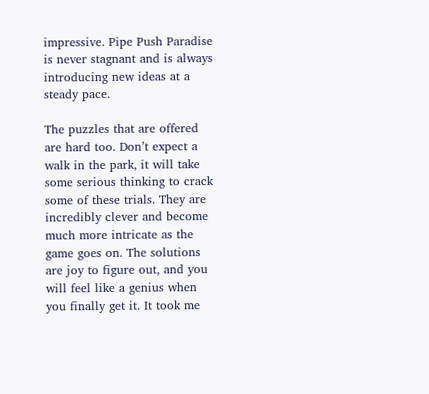impressive. Pipe Push Paradise is never stagnant and is always introducing new ideas at a steady pace.

The puzzles that are offered are hard too. Don’t expect a walk in the park, it will take some serious thinking to crack some of these trials. They are incredibly clever and become much more intricate as the game goes on. The solutions are joy to figure out, and you will feel like a genius when you finally get it. It took me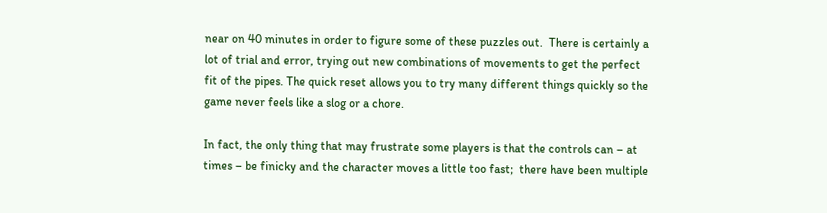near on 40 minutes in order to figure some of these puzzles out.  There is certainly a lot of trial and error, trying out new combinations of movements to get the perfect fit of the pipes. The quick reset allows you to try many different things quickly so the game never feels like a slog or a chore.

In fact, the only thing that may frustrate some players is that the controls can – at times – be finicky and the character moves a little too fast;  there have been multiple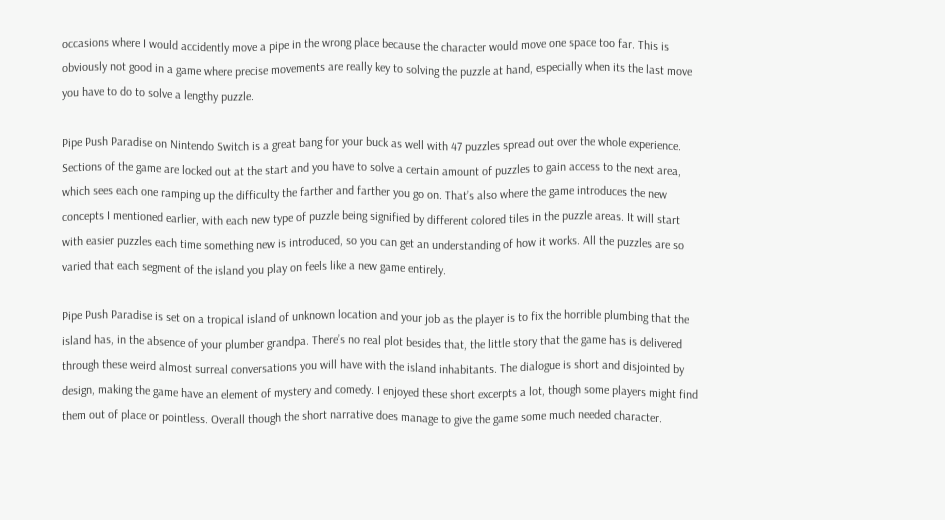occasions where I would accidently move a pipe in the wrong place because the character would move one space too far. This is obviously not good in a game where precise movements are really key to solving the puzzle at hand, especially when its the last move you have to do to solve a lengthy puzzle.

Pipe Push Paradise on Nintendo Switch is a great bang for your buck as well with 47 puzzles spread out over the whole experience. Sections of the game are locked out at the start and you have to solve a certain amount of puzzles to gain access to the next area, which sees each one ramping up the difficulty the farther and farther you go on. That’s also where the game introduces the new concepts I mentioned earlier, with each new type of puzzle being signified by different colored tiles in the puzzle areas. It will start with easier puzzles each time something new is introduced, so you can get an understanding of how it works. All the puzzles are so varied that each segment of the island you play on feels like a new game entirely.

Pipe Push Paradise is set on a tropical island of unknown location and your job as the player is to fix the horrible plumbing that the island has, in the absence of your plumber grandpa. There’s no real plot besides that, the little story that the game has is delivered through these weird almost surreal conversations you will have with the island inhabitants. The dialogue is short and disjointed by design, making the game have an element of mystery and comedy. I enjoyed these short excerpts a lot, though some players might find them out of place or pointless. Overall though the short narrative does manage to give the game some much needed character.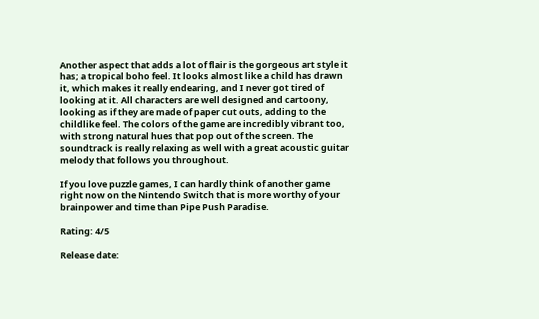Another aspect that adds a lot of flair is the gorgeous art style it has; a tropical boho feel. It looks almost like a child has drawn it, which makes it really endearing, and I never got tired of looking at it. All characters are well designed and cartoony, looking as if they are made of paper cut outs, adding to the childlike feel. The colors of the game are incredibly vibrant too, with strong natural hues that pop out of the screen. The soundtrack is really relaxing as well with a great acoustic guitar melody that follows you throughout.

If you love puzzle games, I can hardly think of another game right now on the Nintendo Switch that is more worthy of your brainpower and time than Pipe Push Paradise.

Rating: 4/5

Release date: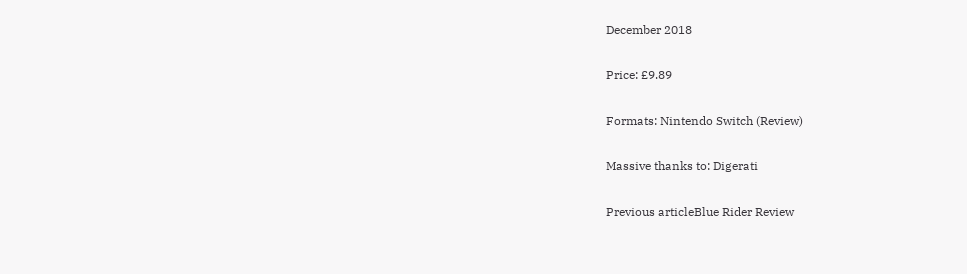December 2018

Price: £9.89

Formats: Nintendo Switch (Review)

Massive thanks to: Digerati

Previous articleBlue Rider Review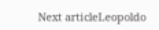Next articleLeopoldo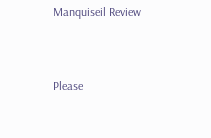Manquiseil Review


Please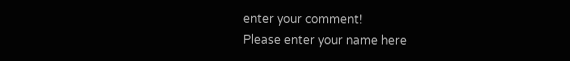enter your comment!
Please enter your name here